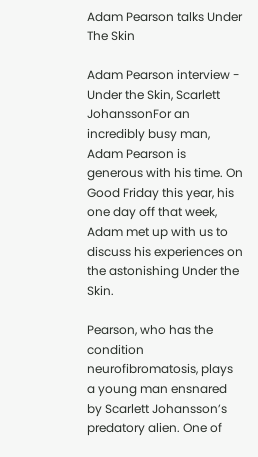Adam Pearson talks Under The Skin

Adam Pearson interview - Under the Skin, Scarlett JohanssonFor an incredibly busy man, Adam Pearson is generous with his time. On Good Friday this year, his one day off that week, Adam met up with us to discuss his experiences on the astonishing Under the Skin.

Pearson, who has the condition neurofibromatosis, plays a young man ensnared by Scarlett Johansson’s predatory alien. One of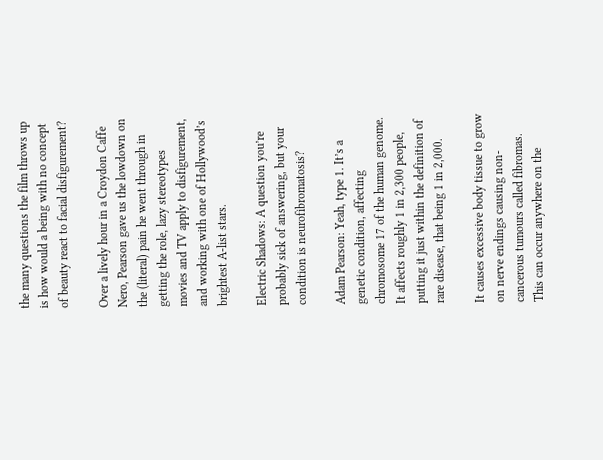the many questions the film throws up is how would a being with no concept of beauty react to facial disfigurement?

Over a lively hour in a Croydon Caffe Nero, Pearson gave us the lowdown on the (literal) pain he went through in getting the role, lazy stereotypes movies and TV apply to disfigurement, and working with one of Hollywood’s brightest A-list stars.

Electric Shadows: A question you’re probably sick of answering, but your condition is neurofibromatosis?

Adam Pearson: Yeah, type 1. It’s a genetic condition, affecting chromosome 17 of the human genome. It affects roughly 1 in 2,300 people, putting it just within the definition of rare disease, that being 1 in 2,000.

It causes excessive body tissue to grow on nerve endings causing non-cancerous tumours called fibromas. This can occur anywhere on the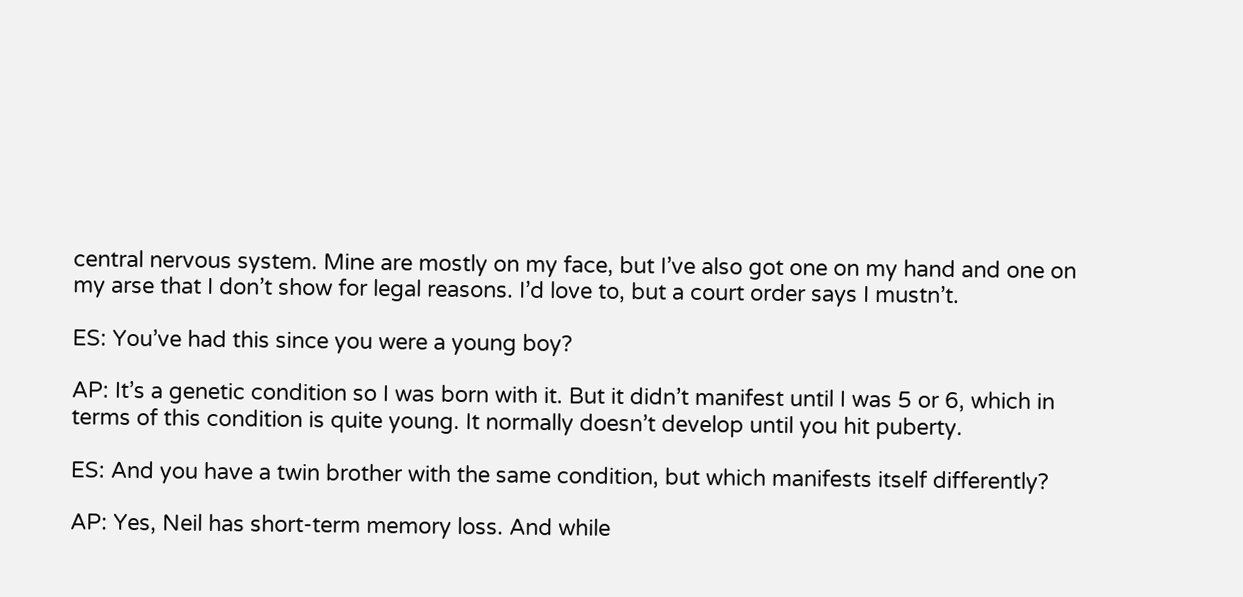central nervous system. Mine are mostly on my face, but I’ve also got one on my hand and one on my arse that I don’t show for legal reasons. I’d love to, but a court order says I mustn’t.

ES: You’ve had this since you were a young boy?

AP: It’s a genetic condition so I was born with it. But it didn’t manifest until I was 5 or 6, which in terms of this condition is quite young. It normally doesn’t develop until you hit puberty.

ES: And you have a twin brother with the same condition, but which manifests itself differently?

AP: Yes, Neil has short-term memory loss. And while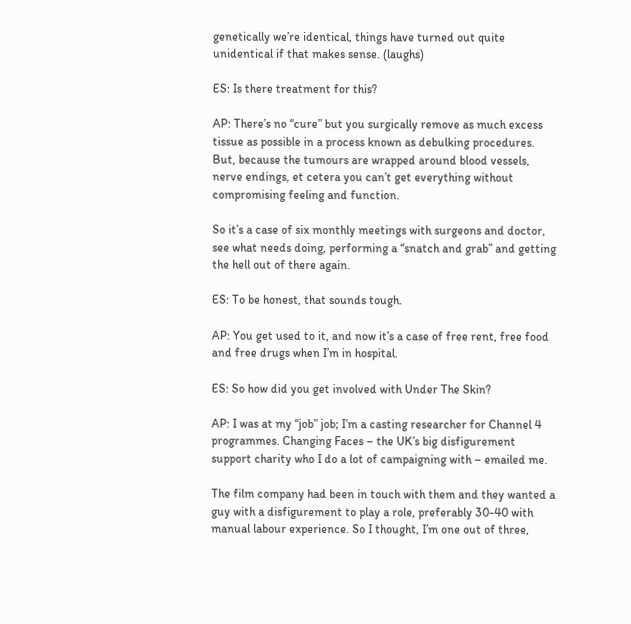genetically we’re identical, things have turned out quite unidentical if that makes sense. (laughs)

ES: Is there treatment for this?

AP: There’s no “cure” but you surgically remove as much excess tissue as possible in a process known as debulking procedures. But, because the tumours are wrapped around blood vessels, nerve endings, et cetera you can’t get everything without compromising feeling and function.

So it’s a case of six monthly meetings with surgeons and doctor, see what needs doing, performing a “snatch and grab” and getting the hell out of there again.

ES: To be honest, that sounds tough.

AP: You get used to it, and now it’s a case of free rent, free food and free drugs when I’m in hospital.

ES: So how did you get involved with Under The Skin?

AP: I was at my “job” job; I’m a casting researcher for Channel 4 programmes. Changing Faces – the UK’s big disfigurement support charity who I do a lot of campaigning with – emailed me.

The film company had been in touch with them and they wanted a guy with a disfigurement to play a role, preferably 30-40 with manual labour experience. So I thought, I’m one out of three,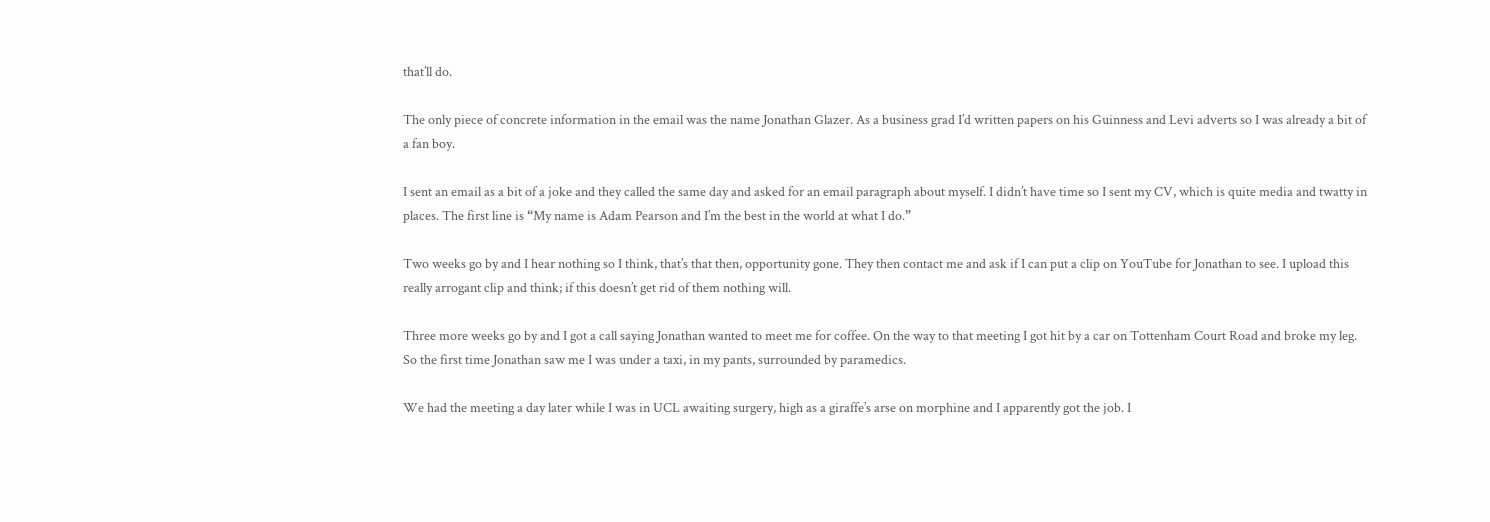that’ll do.

The only piece of concrete information in the email was the name Jonathan Glazer. As a business grad I’d written papers on his Guinness and Levi adverts so I was already a bit of a fan boy.

I sent an email as a bit of a joke and they called the same day and asked for an email paragraph about myself. I didn’t have time so I sent my CV, which is quite media and twatty in places. The first line is “My name is Adam Pearson and I’m the best in the world at what I do.”

Two weeks go by and I hear nothing so I think, that’s that then, opportunity gone. They then contact me and ask if I can put a clip on YouTube for Jonathan to see. I upload this really arrogant clip and think; if this doesn’t get rid of them nothing will.

Three more weeks go by and I got a call saying Jonathan wanted to meet me for coffee. On the way to that meeting I got hit by a car on Tottenham Court Road and broke my leg. So the first time Jonathan saw me I was under a taxi, in my pants, surrounded by paramedics.

We had the meeting a day later while I was in UCL awaiting surgery, high as a giraffe’s arse on morphine and I apparently got the job. I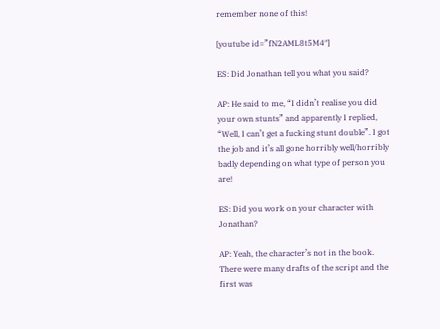remember none of this!

[youtube id=”fN2AML8t5M4″]

ES: Did Jonathan tell you what you said?

AP: He said to me, “I didn’t realise you did your own stunts” and apparently I replied, “Well, I can’t get a fucking stunt double”. I got the job and it’s all gone horribly well/horribly badly depending on what type of person you are!

ES: Did you work on your character with Jonathan?

AP: Yeah, the character’s not in the book. There were many drafts of the script and the first was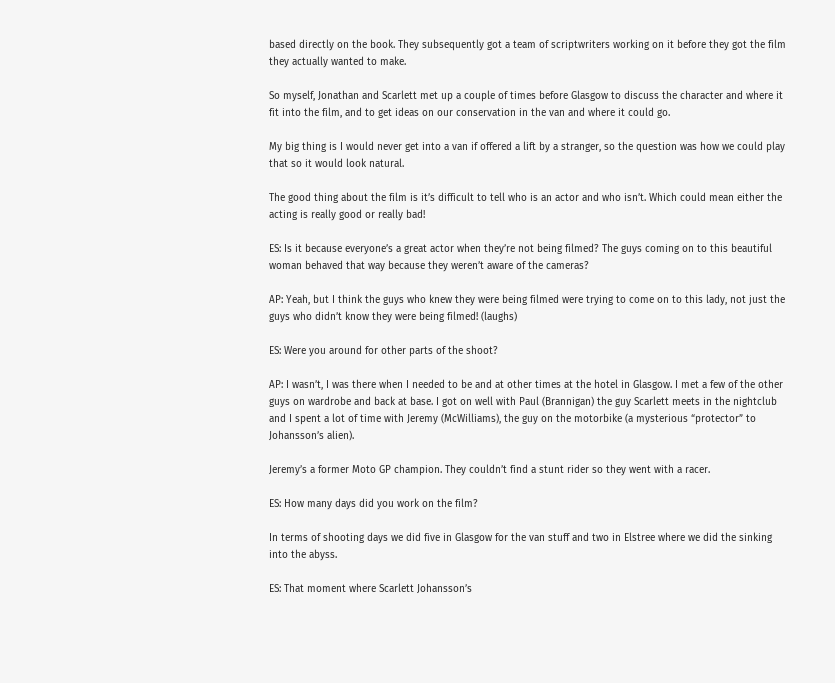based directly on the book. They subsequently got a team of scriptwriters working on it before they got the film they actually wanted to make.

So myself, Jonathan and Scarlett met up a couple of times before Glasgow to discuss the character and where it fit into the film, and to get ideas on our conservation in the van and where it could go.

My big thing is I would never get into a van if offered a lift by a stranger, so the question was how we could play that so it would look natural.

The good thing about the film is it’s difficult to tell who is an actor and who isn’t. Which could mean either the acting is really good or really bad!

ES: Is it because everyone’s a great actor when they’re not being filmed? The guys coming on to this beautiful woman behaved that way because they weren’t aware of the cameras?

AP: Yeah, but I think the guys who knew they were being filmed were trying to come on to this lady, not just the guys who didn’t know they were being filmed! (laughs)

ES: Were you around for other parts of the shoot?

AP: I wasn’t, I was there when I needed to be and at other times at the hotel in Glasgow. I met a few of the other guys on wardrobe and back at base. I got on well with Paul (Brannigan) the guy Scarlett meets in the nightclub and I spent a lot of time with Jeremy (McWilliams), the guy on the motorbike (a mysterious “protector” to Johansson’s alien).

Jeremy’s a former Moto GP champion. They couldn’t find a stunt rider so they went with a racer.

ES: How many days did you work on the film?

In terms of shooting days we did five in Glasgow for the van stuff and two in Elstree where we did the sinking into the abyss.

ES: That moment where Scarlett Johansson’s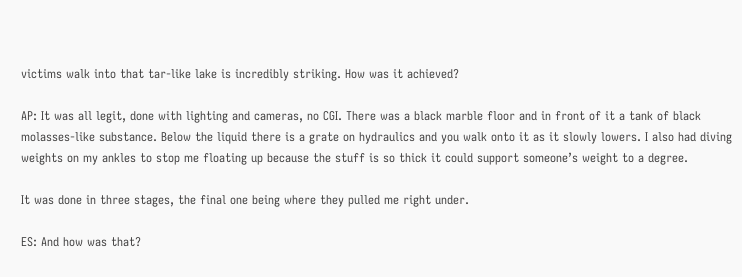victims walk into that tar-like lake is incredibly striking. How was it achieved?

AP: It was all legit, done with lighting and cameras, no CGI. There was a black marble floor and in front of it a tank of black molasses-like substance. Below the liquid there is a grate on hydraulics and you walk onto it as it slowly lowers. I also had diving weights on my ankles to stop me floating up because the stuff is so thick it could support someone’s weight to a degree.

It was done in three stages, the final one being where they pulled me right under.

ES: And how was that?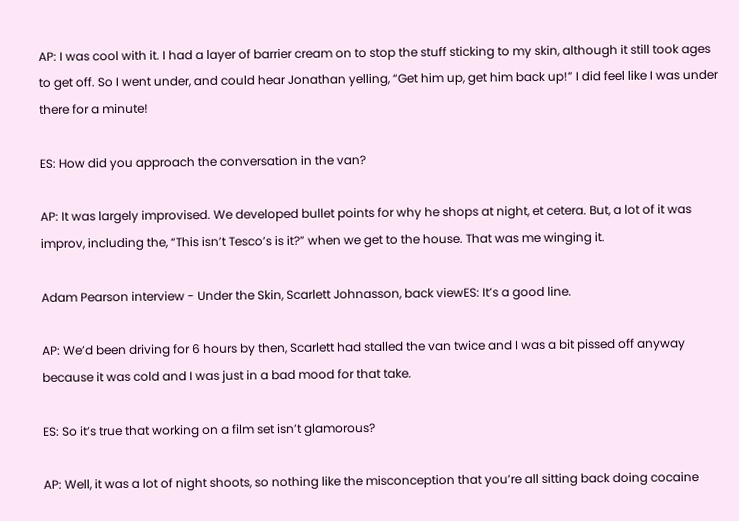AP: I was cool with it. I had a layer of barrier cream on to stop the stuff sticking to my skin, although it still took ages to get off. So I went under, and could hear Jonathan yelling, “Get him up, get him back up!” I did feel like I was under there for a minute!

ES: How did you approach the conversation in the van?

AP: It was largely improvised. We developed bullet points for why he shops at night, et cetera. But, a lot of it was improv, including the, “This isn’t Tesco’s is it?” when we get to the house. That was me winging it.

Adam Pearson interview - Under the Skin, Scarlett Johnasson, back viewES: It’s a good line.

AP: We’d been driving for 6 hours by then, Scarlett had stalled the van twice and I was a bit pissed off anyway because it was cold and I was just in a bad mood for that take.

ES: So it’s true that working on a film set isn’t glamorous?

AP: Well, it was a lot of night shoots, so nothing like the misconception that you’re all sitting back doing cocaine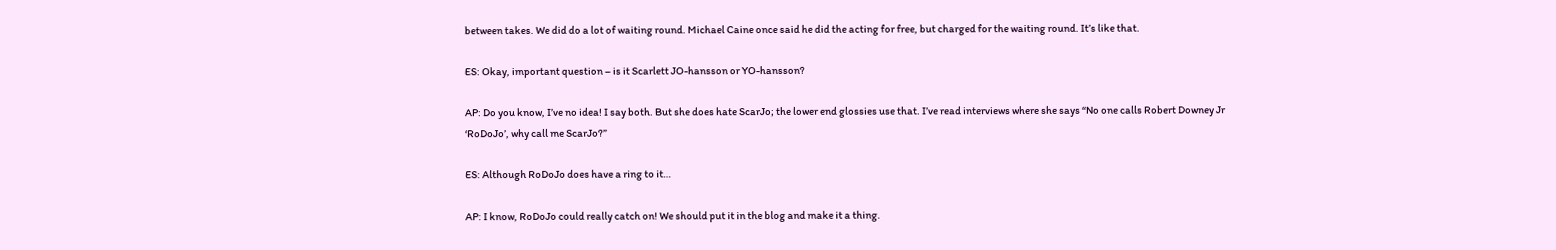between takes. We did do a lot of waiting round. Michael Caine once said he did the acting for free, but charged for the waiting round. It’s like that.

ES: Okay, important question – is it Scarlett JO-hansson or YO-hansson?

AP: Do you know, I’ve no idea! I say both. But she does hate ScarJo; the lower end glossies use that. I’ve read interviews where she says “No one calls Robert Downey Jr ‘RoDoJo’, why call me ScarJo?”

ES: Although RoDoJo does have a ring to it…

AP: I know, RoDoJo could really catch on! We should put it in the blog and make it a thing.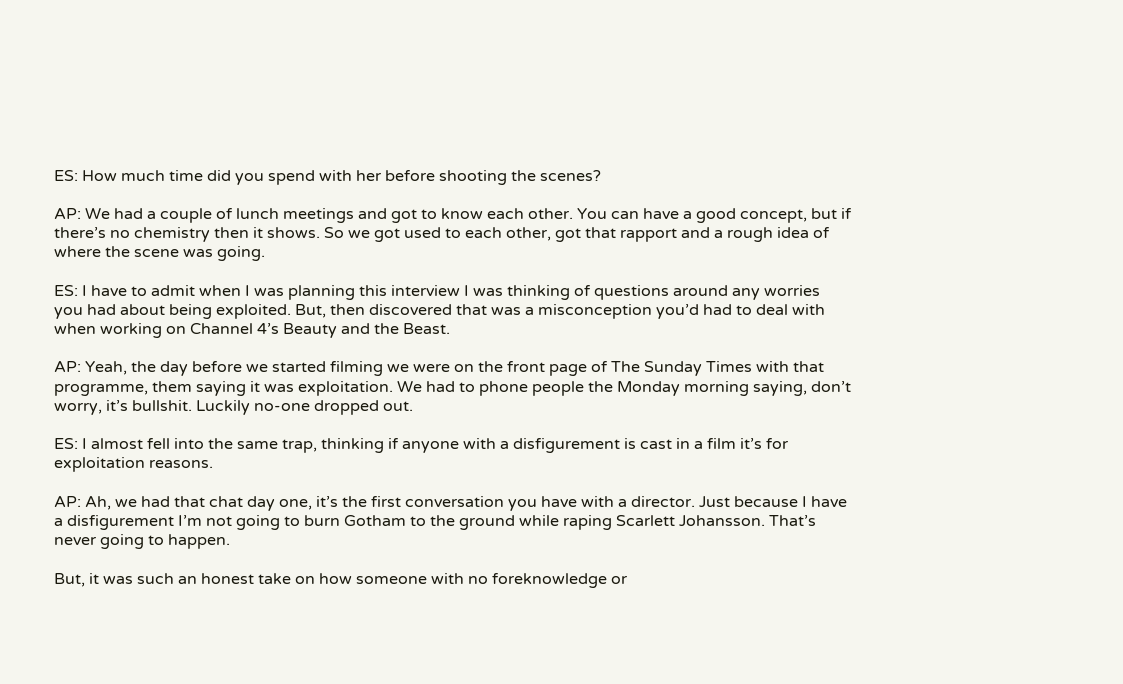ES: How much time did you spend with her before shooting the scenes?

AP: We had a couple of lunch meetings and got to know each other. You can have a good concept, but if there’s no chemistry then it shows. So we got used to each other, got that rapport and a rough idea of where the scene was going.

ES: I have to admit when I was planning this interview I was thinking of questions around any worries you had about being exploited. But, then discovered that was a misconception you’d had to deal with when working on Channel 4’s Beauty and the Beast.

AP: Yeah, the day before we started filming we were on the front page of The Sunday Times with that programme, them saying it was exploitation. We had to phone people the Monday morning saying, don’t worry, it’s bullshit. Luckily no-one dropped out.

ES: I almost fell into the same trap, thinking if anyone with a disfigurement is cast in a film it’s for exploitation reasons.

AP: Ah, we had that chat day one, it’s the first conversation you have with a director. Just because I have a disfigurement I’m not going to burn Gotham to the ground while raping Scarlett Johansson. That’s never going to happen.

But, it was such an honest take on how someone with no foreknowledge or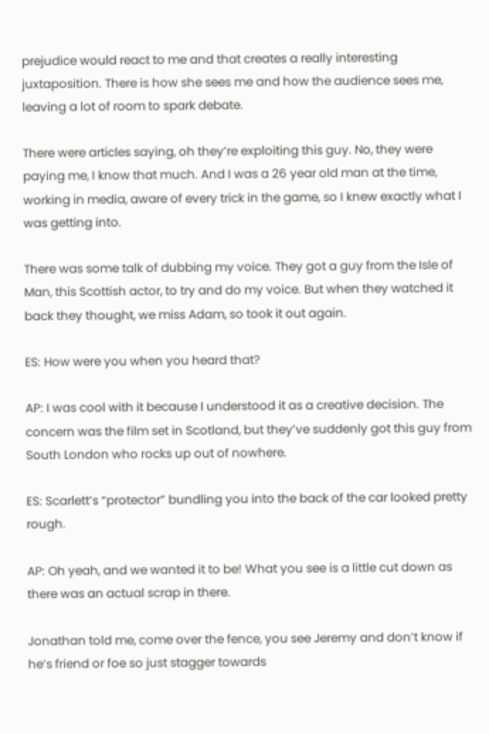prejudice would react to me and that creates a really interesting juxtaposition. There is how she sees me and how the audience sees me, leaving a lot of room to spark debate.

There were articles saying, oh they’re exploiting this guy. No, they were paying me, I know that much. And I was a 26 year old man at the time, working in media, aware of every trick in the game, so I knew exactly what I was getting into.

There was some talk of dubbing my voice. They got a guy from the Isle of Man, this Scottish actor, to try and do my voice. But when they watched it back they thought, we miss Adam, so took it out again.

ES: How were you when you heard that?

AP: I was cool with it because I understood it as a creative decision. The concern was the film set in Scotland, but they’ve suddenly got this guy from South London who rocks up out of nowhere.

ES: Scarlett’s “protector” bundling you into the back of the car looked pretty rough.

AP: Oh yeah, and we wanted it to be! What you see is a little cut down as there was an actual scrap in there.

Jonathan told me, come over the fence, you see Jeremy and don’t know if he’s friend or foe so just stagger towards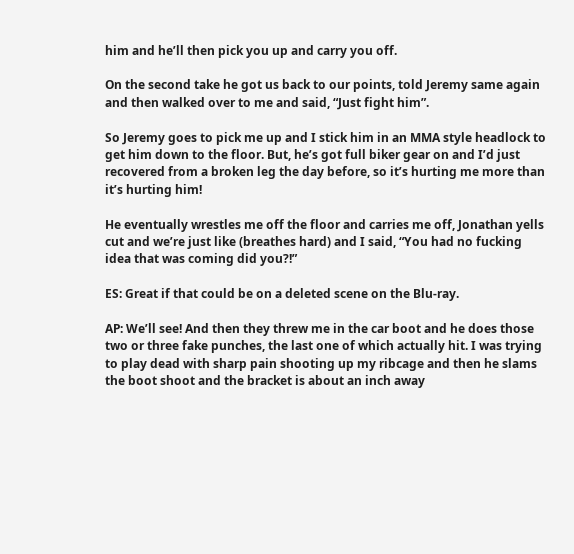him and he’ll then pick you up and carry you off.

On the second take he got us back to our points, told Jeremy same again and then walked over to me and said, “Just fight him”.

So Jeremy goes to pick me up and I stick him in an MMA style headlock to get him down to the floor. But, he’s got full biker gear on and I’d just recovered from a broken leg the day before, so it’s hurting me more than it’s hurting him!

He eventually wrestles me off the floor and carries me off, Jonathan yells cut and we’re just like (breathes hard) and I said, “You had no fucking idea that was coming did you?!”

ES: Great if that could be on a deleted scene on the Blu-ray.

AP: We’ll see! And then they threw me in the car boot and he does those two or three fake punches, the last one of which actually hit. I was trying to play dead with sharp pain shooting up my ribcage and then he slams the boot shoot and the bracket is about an inch away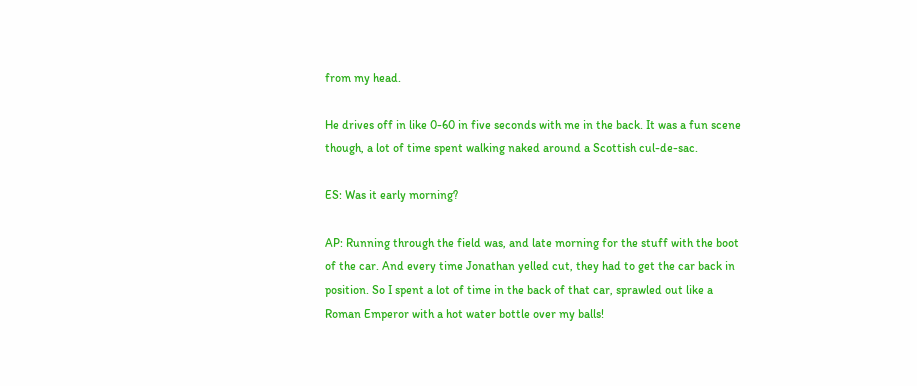from my head.

He drives off in like 0-60 in five seconds with me in the back. It was a fun scene though, a lot of time spent walking naked around a Scottish cul-de-sac.

ES: Was it early morning?

AP: Running through the field was, and late morning for the stuff with the boot of the car. And every time Jonathan yelled cut, they had to get the car back in position. So I spent a lot of time in the back of that car, sprawled out like a Roman Emperor with a hot water bottle over my balls!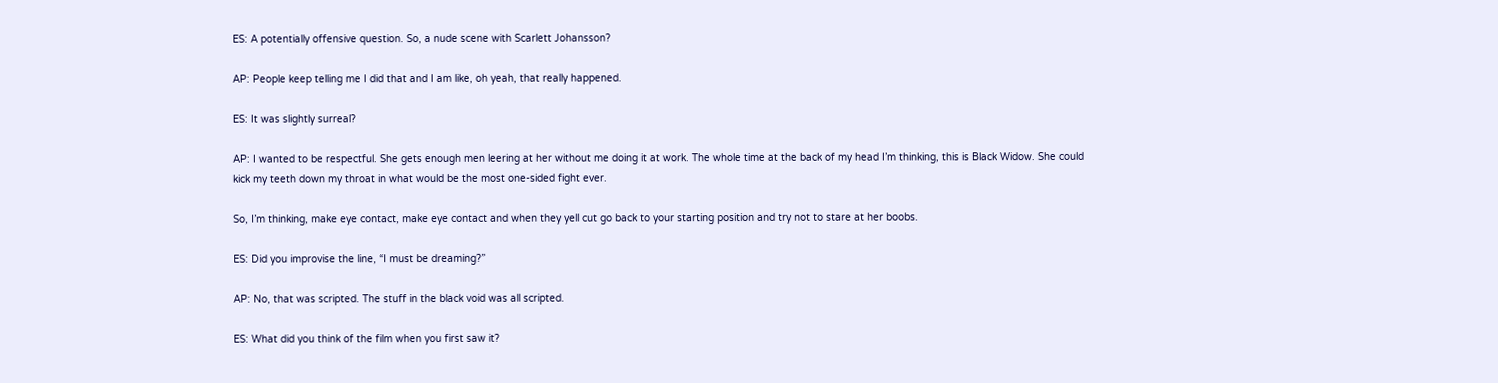ES: A potentially offensive question. So, a nude scene with Scarlett Johansson?

AP: People keep telling me I did that and I am like, oh yeah, that really happened.

ES: It was slightly surreal?

AP: I wanted to be respectful. She gets enough men leering at her without me doing it at work. The whole time at the back of my head I’m thinking, this is Black Widow. She could kick my teeth down my throat in what would be the most one-sided fight ever.

So, I’m thinking, make eye contact, make eye contact and when they yell cut go back to your starting position and try not to stare at her boobs.

ES: Did you improvise the line, “I must be dreaming?”

AP: No, that was scripted. The stuff in the black void was all scripted.

ES: What did you think of the film when you first saw it?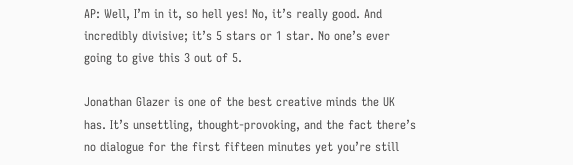AP: Well, I’m in it, so hell yes! No, it’s really good. And incredibly divisive; it’s 5 stars or 1 star. No one’s ever going to give this 3 out of 5.

Jonathan Glazer is one of the best creative minds the UK has. It’s unsettling, thought-provoking, and the fact there’s no dialogue for the first fifteen minutes yet you’re still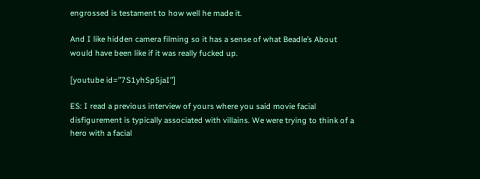engrossed is testament to how well he made it.

And I like hidden camera filming so it has a sense of what Beadle’s About would have been like if it was really fucked up.

[youtube id=”7S1yhSp5jaI”]

ES: I read a previous interview of yours where you said movie facial disfigurement is typically associated with villains. We were trying to think of a hero with a facial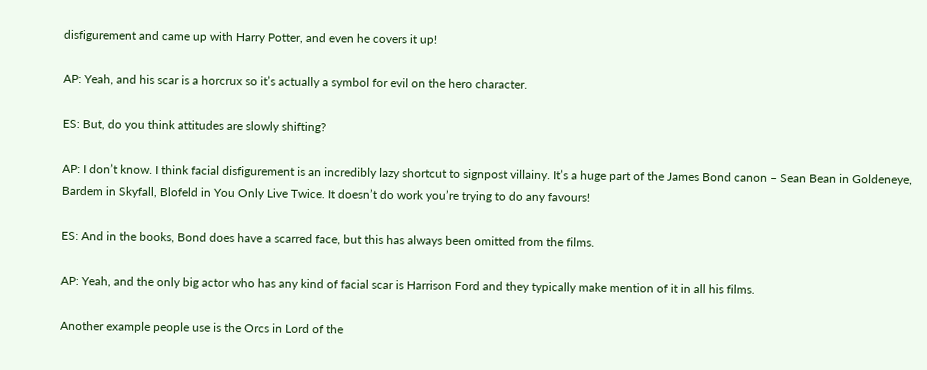disfigurement and came up with Harry Potter, and even he covers it up!

AP: Yeah, and his scar is a horcrux so it’s actually a symbol for evil on the hero character.

ES: But, do you think attitudes are slowly shifting?

AP: I don’t know. I think facial disfigurement is an incredibly lazy shortcut to signpost villainy. It’s a huge part of the James Bond canon – Sean Bean in Goldeneye, Bardem in Skyfall, Blofeld in You Only Live Twice. It doesn’t do work you’re trying to do any favours!

ES: And in the books, Bond does have a scarred face, but this has always been omitted from the films.

AP: Yeah, and the only big actor who has any kind of facial scar is Harrison Ford and they typically make mention of it in all his films.

Another example people use is the Orcs in Lord of the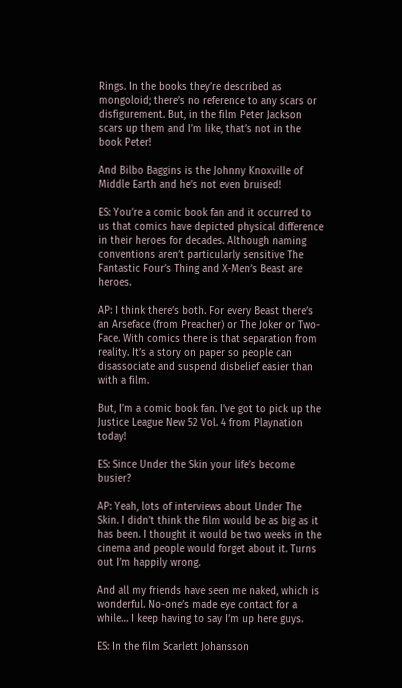Rings. In the books they’re described as mongoloid; there’s no reference to any scars or disfigurement. But, in the film Peter Jackson scars up them and I’m like, that’s not in the book Peter!

And Bilbo Baggins is the Johnny Knoxville of Middle Earth and he’s not even bruised!

ES: You’re a comic book fan and it occurred to us that comics have depicted physical difference in their heroes for decades. Although naming conventions aren’t particularly sensitive The Fantastic Four’s Thing and X-Men’s Beast are heroes.

AP: I think there’s both. For every Beast there’s an Arseface (from Preacher) or The Joker or Two-Face. With comics there is that separation from reality. It’s a story on paper so people can disassociate and suspend disbelief easier than with a film.

But, I’m a comic book fan. I’ve got to pick up the Justice League New 52 Vol. 4 from Playnation today!

ES: Since Under the Skin your life’s become busier?

AP: Yeah, lots of interviews about Under The Skin. I didn’t think the film would be as big as it has been. I thought it would be two weeks in the cinema and people would forget about it. Turns out I’m happily wrong.

And all my friends have seen me naked, which is wonderful. No-one’s made eye contact for a while… I keep having to say I’m up here guys.

ES: In the film Scarlett Johansson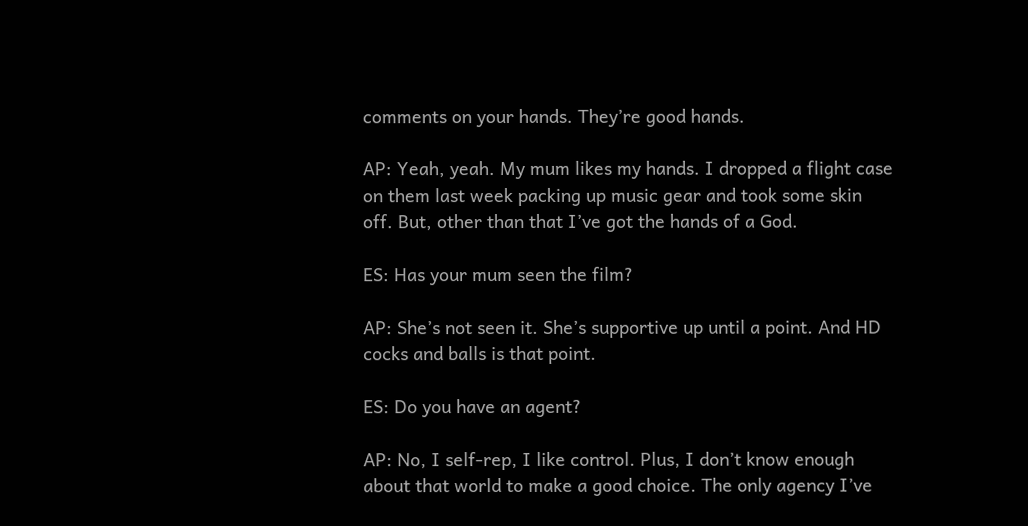comments on your hands. They’re good hands.

AP: Yeah, yeah. My mum likes my hands. I dropped a flight case on them last week packing up music gear and took some skin off. But, other than that I’ve got the hands of a God.

ES: Has your mum seen the film?

AP: She’s not seen it. She’s supportive up until a point. And HD cocks and balls is that point.

ES: Do you have an agent?

AP: No, I self-rep, I like control. Plus, I don’t know enough about that world to make a good choice. The only agency I’ve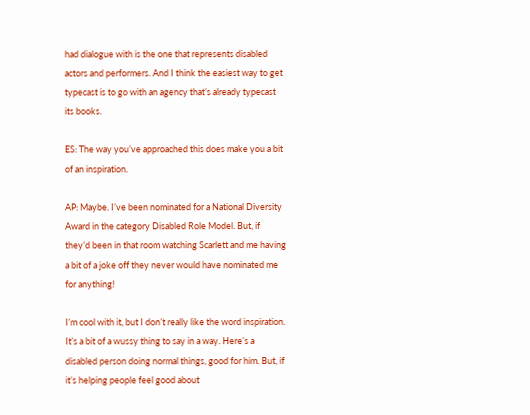had dialogue with is the one that represents disabled actors and performers. And I think the easiest way to get typecast is to go with an agency that’s already typecast its books.

ES: The way you’ve approached this does make you a bit of an inspiration.

AP: Maybe. I’ve been nominated for a National Diversity Award in the category Disabled Role Model. But, if they’d been in that room watching Scarlett and me having a bit of a joke off they never would have nominated me for anything!

I’m cool with it, but I don’t really like the word inspiration. It’s a bit of a wussy thing to say in a way. Here’s a disabled person doing normal things, good for him. But, if it’s helping people feel good about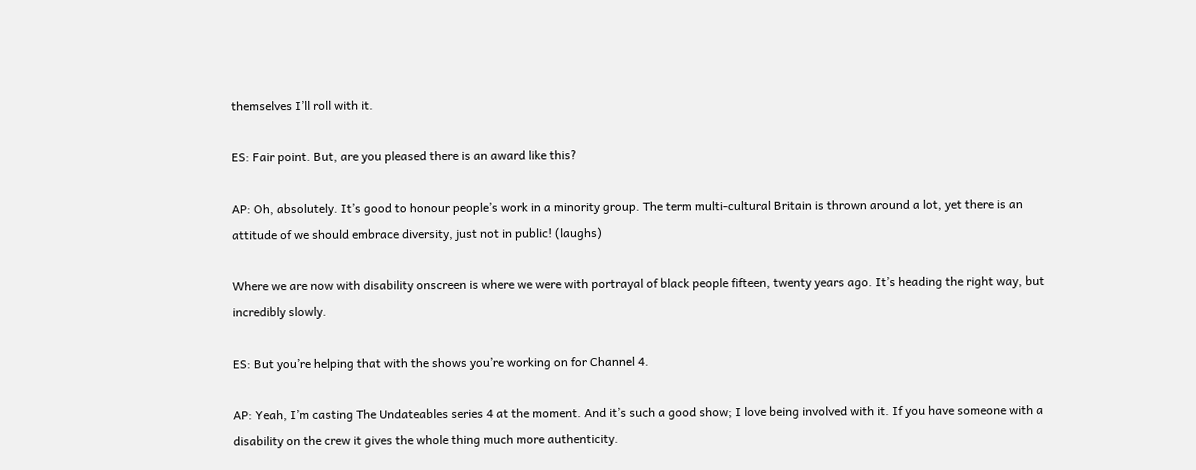themselves I’ll roll with it.

ES: Fair point. But, are you pleased there is an award like this?

AP: Oh, absolutely. It’s good to honour people’s work in a minority group. The term multi-cultural Britain is thrown around a lot, yet there is an attitude of we should embrace diversity, just not in public! (laughs)

Where we are now with disability onscreen is where we were with portrayal of black people fifteen, twenty years ago. It’s heading the right way, but incredibly slowly.

ES: But you’re helping that with the shows you’re working on for Channel 4.

AP: Yeah, I’m casting The Undateables series 4 at the moment. And it’s such a good show; I love being involved with it. If you have someone with a disability on the crew it gives the whole thing much more authenticity.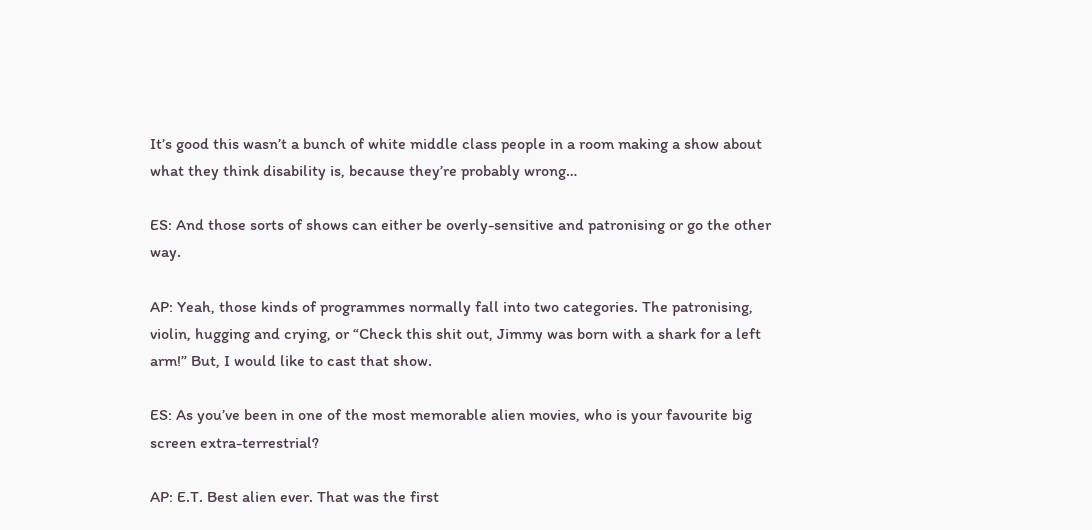It’s good this wasn’t a bunch of white middle class people in a room making a show about what they think disability is, because they’re probably wrong…

ES: And those sorts of shows can either be overly-sensitive and patronising or go the other way.

AP: Yeah, those kinds of programmes normally fall into two categories. The patronising, violin, hugging and crying, or “Check this shit out, Jimmy was born with a shark for a left arm!” But, I would like to cast that show.

ES: As you’ve been in one of the most memorable alien movies, who is your favourite big screen extra-terrestrial?

AP: E.T. Best alien ever. That was the first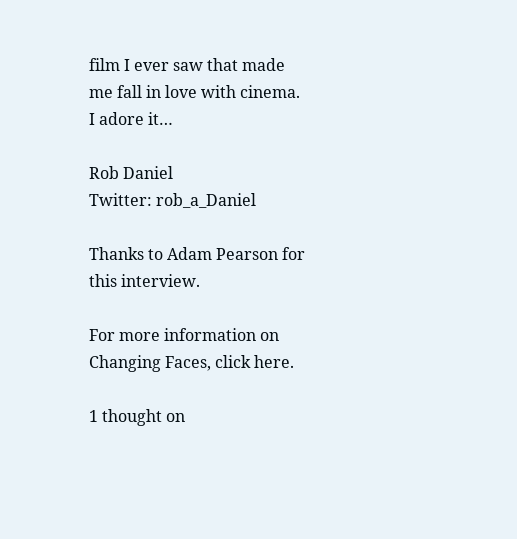film I ever saw that made me fall in love with cinema. I adore it…

Rob Daniel
Twitter: rob_a_Daniel

Thanks to Adam Pearson for this interview.

For more information on Changing Faces, click here.

1 thought on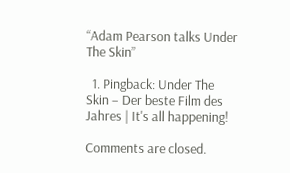“Adam Pearson talks Under The Skin”

  1. Pingback: Under The Skin – Der beste Film des Jahres | It's all happening!

Comments are closed.